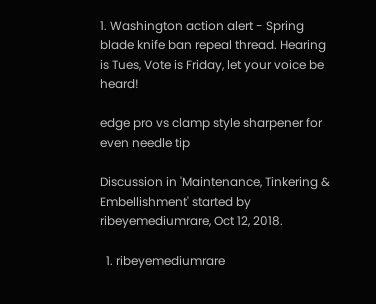1. Washington action alert - Spring blade knife ban repeal thread. Hearing is Tues, Vote is Friday, let your voice be heard!

edge pro vs clamp style sharpener for even needle tip

Discussion in 'Maintenance, Tinkering & Embellishment' started by ribeyemediumrare, Oct 12, 2018.

  1. ribeyemediumrare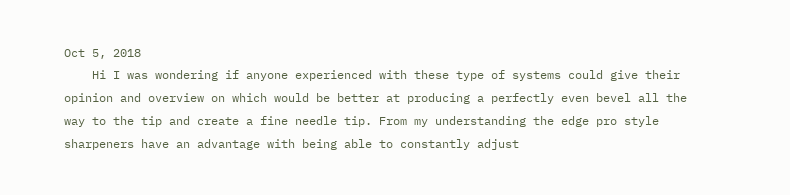Oct 5, 2018
    Hi I was wondering if anyone experienced with these type of systems could give their opinion and overview on which would be better at producing a perfectly even bevel all the way to the tip and create a fine needle tip. From my understanding the edge pro style sharpeners have an advantage with being able to constantly adjust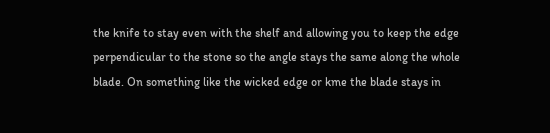the knife to stay even with the shelf and allowing you to keep the edge perpendicular to the stone so the angle stays the same along the whole blade. On something like the wicked edge or kme the blade stays in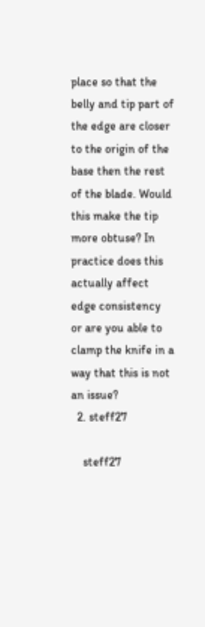place so that the belly and tip part of the edge are closer to the origin of the base then the rest of the blade. Would this make the tip more obtuse? In practice does this actually affect edge consistency or are you able to clamp the knife in a way that this is not an issue?
  2. steff27

    steff27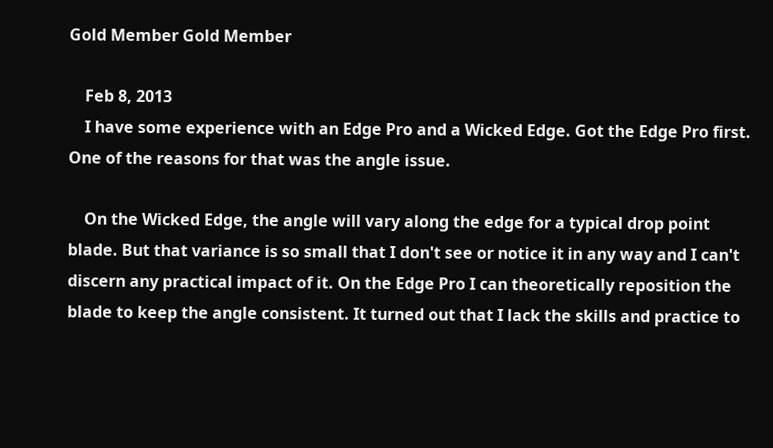Gold Member Gold Member

    Feb 8, 2013
    I have some experience with an Edge Pro and a Wicked Edge. Got the Edge Pro first. One of the reasons for that was the angle issue.

    On the Wicked Edge, the angle will vary along the edge for a typical drop point blade. But that variance is so small that I don't see or notice it in any way and I can't discern any practical impact of it. On the Edge Pro I can theoretically reposition the blade to keep the angle consistent. It turned out that I lack the skills and practice to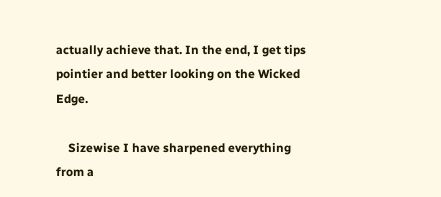actually achieve that. In the end, I get tips pointier and better looking on the Wicked Edge.

    Sizewise I have sharpened everything from a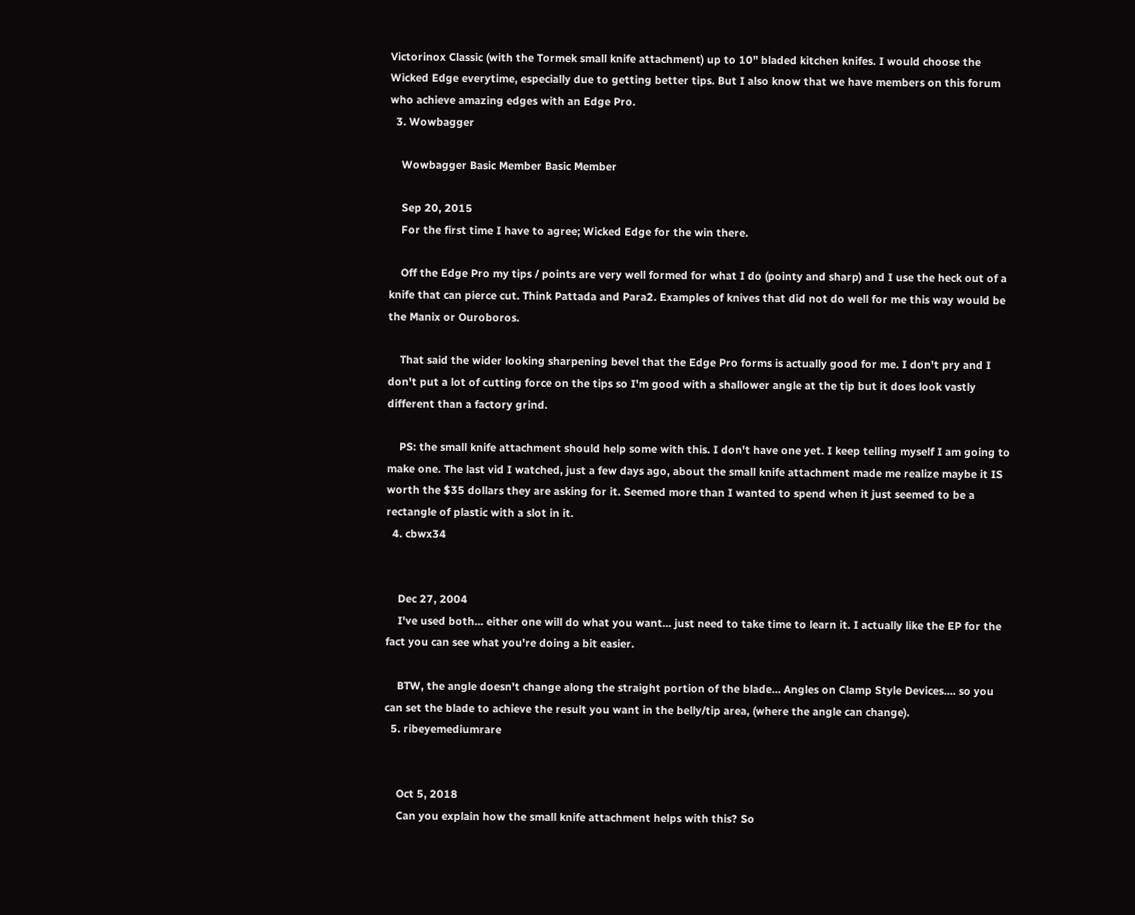Victorinox Classic (with the Tormek small knife attachment) up to 10" bladed kitchen knifes. I would choose the Wicked Edge everytime, especially due to getting better tips. But I also know that we have members on this forum who achieve amazing edges with an Edge Pro.
  3. Wowbagger

    Wowbagger Basic Member Basic Member

    Sep 20, 2015
    For the first time I have to agree; Wicked Edge for the win there.

    Off the Edge Pro my tips / points are very well formed for what I do (pointy and sharp) and I use the heck out of a knife that can pierce cut. Think Pattada and Para2. Examples of knives that did not do well for me this way would be the Manix or Ouroboros.

    That said the wider looking sharpening bevel that the Edge Pro forms is actually good for me. I don't pry and I don't put a lot of cutting force on the tips so I'm good with a shallower angle at the tip but it does look vastly different than a factory grind.

    PS: the small knife attachment should help some with this. I don't have one yet. I keep telling myself I am going to make one. The last vid I watched, just a few days ago, about the small knife attachment made me realize maybe it IS worth the $35 dollars they are asking for it. Seemed more than I wanted to spend when it just seemed to be a rectangle of plastic with a slot in it.
  4. cbwx34


    Dec 27, 2004
    I've used both... either one will do what you want... just need to take time to learn it. I actually like the EP for the fact you can see what you're doing a bit easier.

    BTW, the angle doesn't change along the straight portion of the blade... Angles on Clamp Style Devices.... so you can set the blade to achieve the result you want in the belly/tip area, (where the angle can change).
  5. ribeyemediumrare


    Oct 5, 2018
    Can you explain how the small knife attachment helps with this? So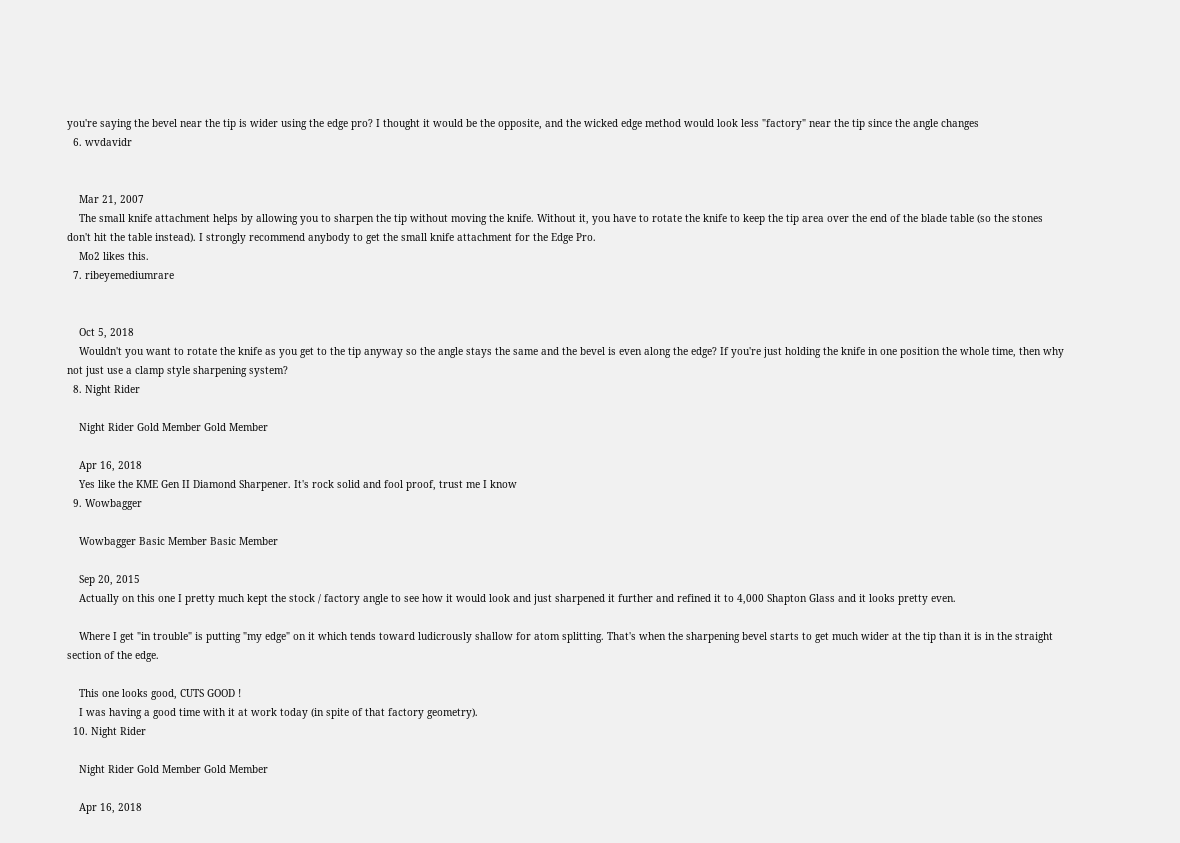you're saying the bevel near the tip is wider using the edge pro? I thought it would be the opposite, and the wicked edge method would look less "factory" near the tip since the angle changes
  6. wvdavidr


    Mar 21, 2007
    The small knife attachment helps by allowing you to sharpen the tip without moving the knife. Without it, you have to rotate the knife to keep the tip area over the end of the blade table (so the stones don't hit the table instead). I strongly recommend anybody to get the small knife attachment for the Edge Pro.
    Mo2 likes this.
  7. ribeyemediumrare


    Oct 5, 2018
    Wouldn't you want to rotate the knife as you get to the tip anyway so the angle stays the same and the bevel is even along the edge? If you're just holding the knife in one position the whole time, then why not just use a clamp style sharpening system?
  8. Night Rider

    Night Rider Gold Member Gold Member

    Apr 16, 2018
    Yes like the KME Gen II Diamond Sharpener. It's rock solid and fool proof, trust me I know
  9. Wowbagger

    Wowbagger Basic Member Basic Member

    Sep 20, 2015
    Actually on this one I pretty much kept the stock / factory angle to see how it would look and just sharpened it further and refined it to 4,000 Shapton Glass and it looks pretty even.

    Where I get "in trouble" is putting "my edge" on it which tends toward ludicrously shallow for atom splitting. That's when the sharpening bevel starts to get much wider at the tip than it is in the straight section of the edge.

    This one looks good, CUTS GOOD !
    I was having a good time with it at work today (in spite of that factory geometry).
  10. Night Rider

    Night Rider Gold Member Gold Member

    Apr 16, 2018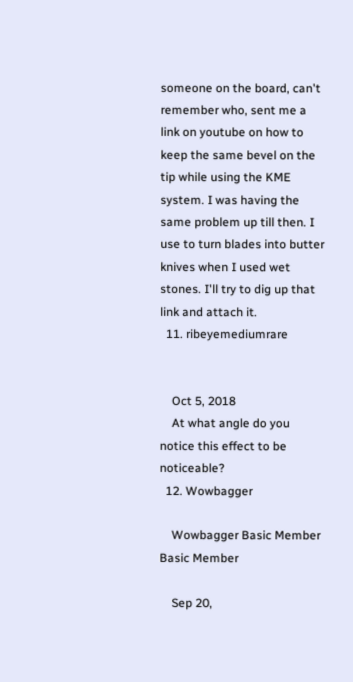someone on the board, can't remember who, sent me a link on youtube on how to keep the same bevel on the tip while using the KME system. I was having the same problem up till then. I use to turn blades into butter knives when I used wet stones. I'll try to dig up that link and attach it.
  11. ribeyemediumrare


    Oct 5, 2018
    At what angle do you notice this effect to be noticeable?
  12. Wowbagger

    Wowbagger Basic Member Basic Member

    Sep 20,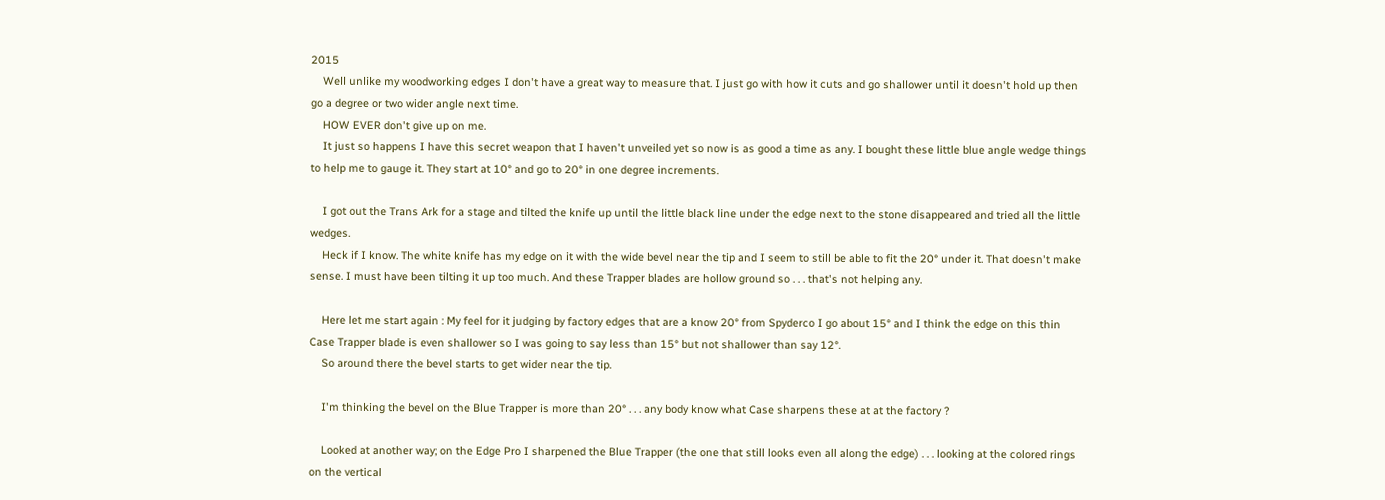2015
    Well unlike my woodworking edges I don't have a great way to measure that. I just go with how it cuts and go shallower until it doesn't hold up then go a degree or two wider angle next time.
    HOW EVER don't give up on me.
    It just so happens I have this secret weapon that I haven't unveiled yet so now is as good a time as any. I bought these little blue angle wedge things to help me to gauge it. They start at 10° and go to 20° in one degree increments.

    I got out the Trans Ark for a stage and tilted the knife up until the little black line under the edge next to the stone disappeared and tried all the little wedges.
    Heck if I know. The white knife has my edge on it with the wide bevel near the tip and I seem to still be able to fit the 20° under it. That doesn't make sense. I must have been tilting it up too much. And these Trapper blades are hollow ground so . . . that's not helping any.

    Here let me start again : My feel for it judging by factory edges that are a know 20° from Spyderco I go about 15° and I think the edge on this thin Case Trapper blade is even shallower so I was going to say less than 15° but not shallower than say 12°.
    So around there the bevel starts to get wider near the tip.

    I'm thinking the bevel on the Blue Trapper is more than 20° . . . any body know what Case sharpens these at at the factory ?

    Looked at another way; on the Edge Pro I sharpened the Blue Trapper (the one that still looks even all along the edge) . . . looking at the colored rings on the vertical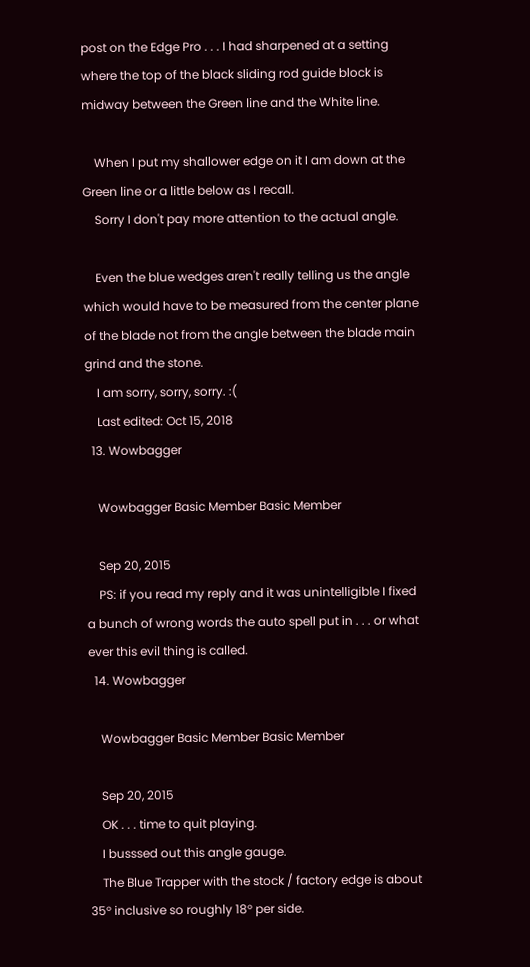post on the Edge Pro . . . I had sharpened at a setting where the top of the black sliding rod guide block is midway between the Green line and the White line.

    When I put my shallower edge on it I am down at the Green line or a little below as I recall.
    Sorry I don't pay more attention to the actual angle.

    Even the blue wedges aren't really telling us the angle which would have to be measured from the center plane of the blade not from the angle between the blade main grind and the stone.
    I am sorry, sorry, sorry. :(
    Last edited: Oct 15, 2018
  13. Wowbagger

    Wowbagger Basic Member Basic Member

    Sep 20, 2015
    PS: if you read my reply and it was unintelligible I fixed a bunch of wrong words the auto spell put in . . . or what ever this evil thing is called.
  14. Wowbagger

    Wowbagger Basic Member Basic Member

    Sep 20, 2015
    OK . . . time to quit playing.
    I busssed out this angle gauge.
    The Blue Trapper with the stock / factory edge is about 35° inclusive so roughly 18° per side.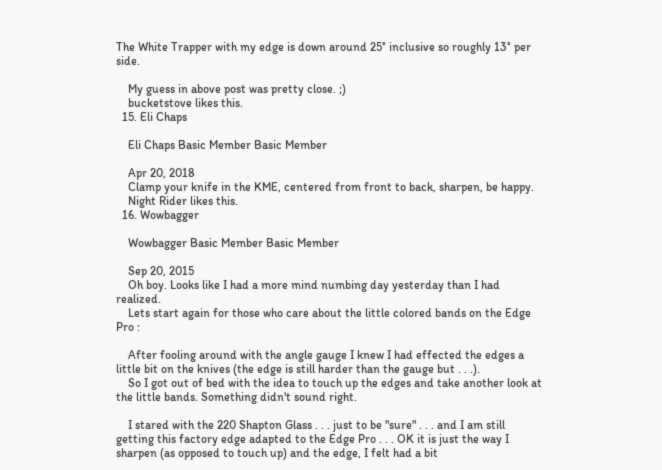The White Trapper with my edge is down around 25° inclusive so roughly 13° per side.

    My guess in above post was pretty close. ;)
    bucketstove likes this.
  15. Eli Chaps

    Eli Chaps Basic Member Basic Member

    Apr 20, 2018
    Clamp your knife in the KME, centered from front to back, sharpen, be happy.
    Night Rider likes this.
  16. Wowbagger

    Wowbagger Basic Member Basic Member

    Sep 20, 2015
    Oh boy. Looks like I had a more mind numbing day yesterday than I had realized.
    Lets start again for those who care about the little colored bands on the Edge Pro :

    After fooling around with the angle gauge I knew I had effected the edges a little bit on the knives (the edge is still harder than the gauge but . . .).
    So I got out of bed with the idea to touch up the edges and take another look at the little bands. Something didn't sound right.

    I stared with the 220 Shapton Glass . . . just to be "sure" . . . and I am still getting this factory edge adapted to the Edge Pro . . . OK it is just the way I sharpen (as opposed to touch up) and the edge, I felt had a bit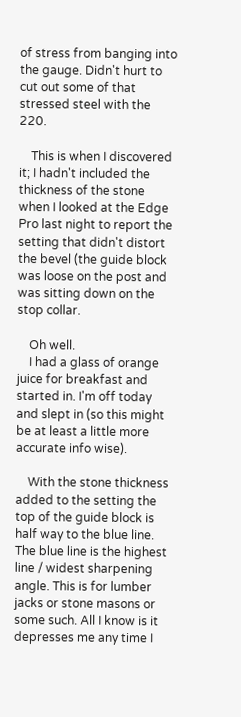of stress from banging into the gauge. Didn't hurt to cut out some of that stressed steel with the 220.

    This is when I discovered it; I hadn't included the thickness of the stone when I looked at the Edge Pro last night to report the setting that didn't distort the bevel (the guide block was loose on the post and was sitting down on the stop collar.

    Oh well.
    I had a glass of orange juice for breakfast and started in. I'm off today and slept in (so this might be at least a little more accurate info wise).

    With the stone thickness added to the setting the top of the guide block is half way to the blue line. The blue line is the highest line / widest sharpening angle. This is for lumber jacks or stone masons or some such. All I know is it depresses me any time I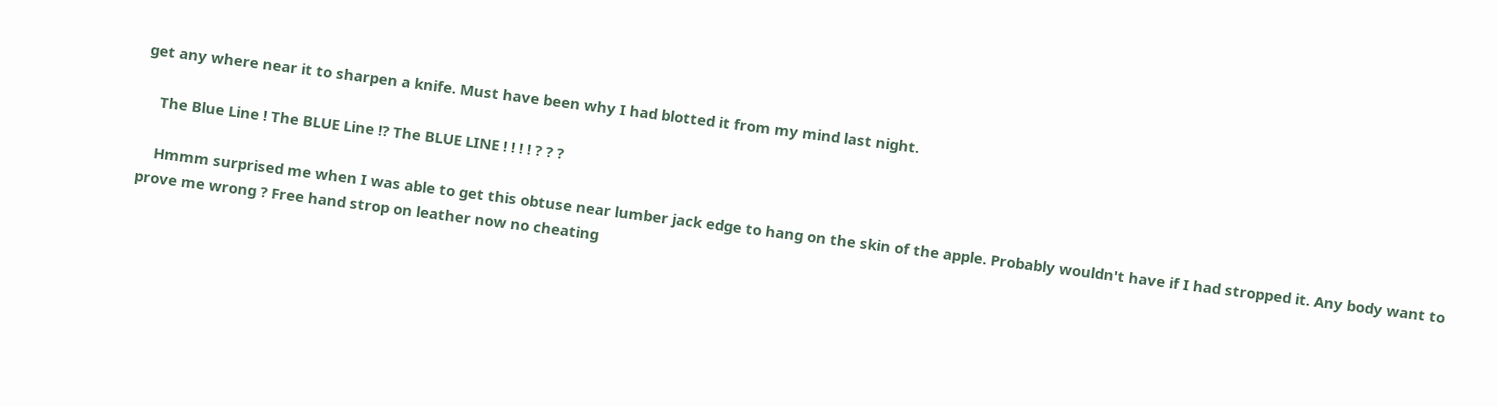get any where near it to sharpen a knife. Must have been why I had blotted it from my mind last night.

    The Blue Line ! The BLUE Line !? The BLUE LINE ! ! ! ! ? ? ?

    Hmmm surprised me when I was able to get this obtuse near lumber jack edge to hang on the skin of the apple. Probably wouldn't have if I had stropped it. Any body want to prove me wrong ? Free hand strop on leather now no cheating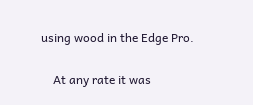using wood in the Edge Pro.

    At any rate it was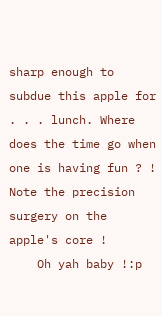sharp enough to subdue this apple for . . . lunch. Where does the time go when one is having fun ? ! Note the precision surgery on the apple's core !
    Oh yah baby !:p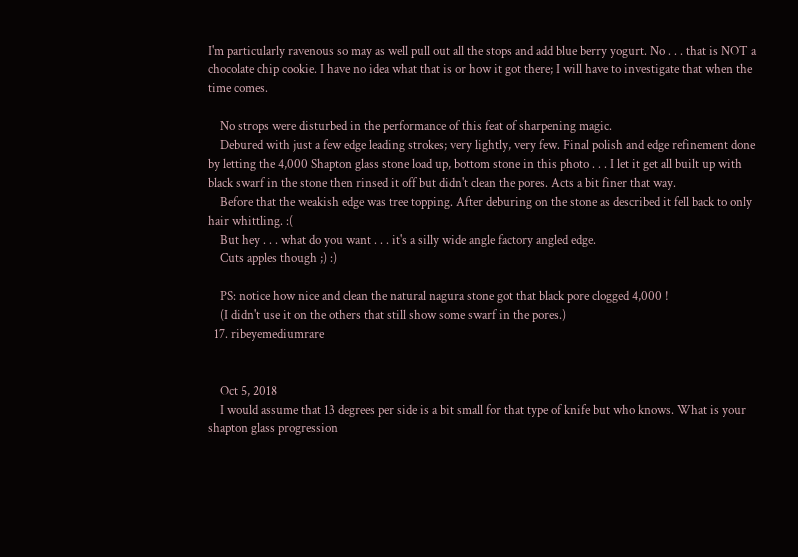I'm particularly ravenous so may as well pull out all the stops and add blue berry yogurt. No . . . that is NOT a chocolate chip cookie. I have no idea what that is or how it got there; I will have to investigate that when the time comes.

    No strops were disturbed in the performance of this feat of sharpening magic.
    Debured with just a few edge leading strokes; very lightly, very few. Final polish and edge refinement done by letting the 4,000 Shapton glass stone load up, bottom stone in this photo . . . I let it get all built up with black swarf in the stone then rinsed it off but didn't clean the pores. Acts a bit finer that way.
    Before that the weakish edge was tree topping. After deburing on the stone as described it fell back to only hair whittling. :(
    But hey . . . what do you want . . . it's a silly wide angle factory angled edge.
    Cuts apples though ;) :)

    PS: notice how nice and clean the natural nagura stone got that black pore clogged 4,000 !
    (I didn't use it on the others that still show some swarf in the pores.)
  17. ribeyemediumrare


    Oct 5, 2018
    I would assume that 13 degrees per side is a bit small for that type of knife but who knows. What is your shapton glass progression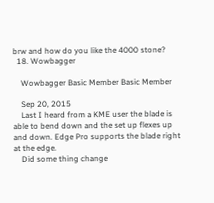brw and how do you like the 4000 stone?
  18. Wowbagger

    Wowbagger Basic Member Basic Member

    Sep 20, 2015
    Last I heard from a KME user the blade is able to bend down and the set up flexes up and down. Edge Pro supports the blade right at the edge.
    Did some thing change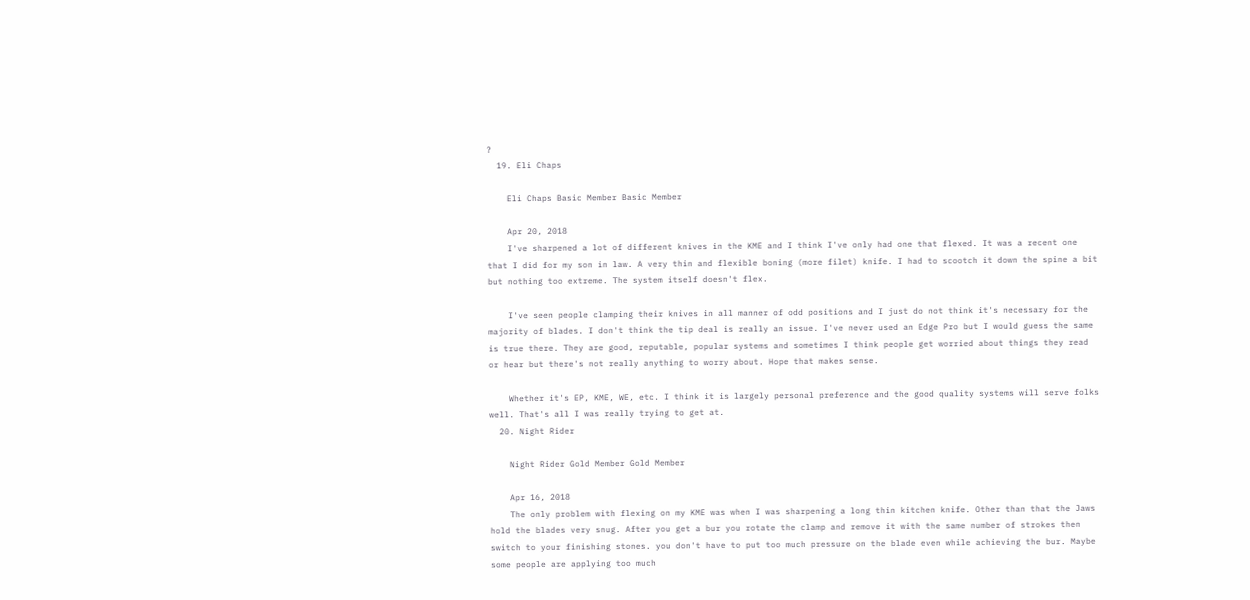?
  19. Eli Chaps

    Eli Chaps Basic Member Basic Member

    Apr 20, 2018
    I've sharpened a lot of different knives in the KME and I think I've only had one that flexed. It was a recent one that I did for my son in law. A very thin and flexible boning (more filet) knife. I had to scootch it down the spine a bit but nothing too extreme. The system itself doesn't flex.

    I've seen people clamping their knives in all manner of odd positions and I just do not think it's necessary for the majority of blades. I don't think the tip deal is really an issue. I've never used an Edge Pro but I would guess the same is true there. They are good, reputable, popular systems and sometimes I think people get worried about things they read or hear but there's not really anything to worry about. Hope that makes sense.

    Whether it's EP, KME, WE, etc. I think it is largely personal preference and the good quality systems will serve folks well. That's all I was really trying to get at.
  20. Night Rider

    Night Rider Gold Member Gold Member

    Apr 16, 2018
    The only problem with flexing on my KME was when I was sharpening a long thin kitchen knife. Other than that the Jaws hold the blades very snug. After you get a bur you rotate the clamp and remove it with the same number of strokes then switch to your finishing stones. you don't have to put too much pressure on the blade even while achieving the bur. Maybe some people are applying too much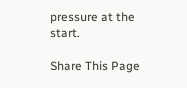pressure at the start.

Share This Page